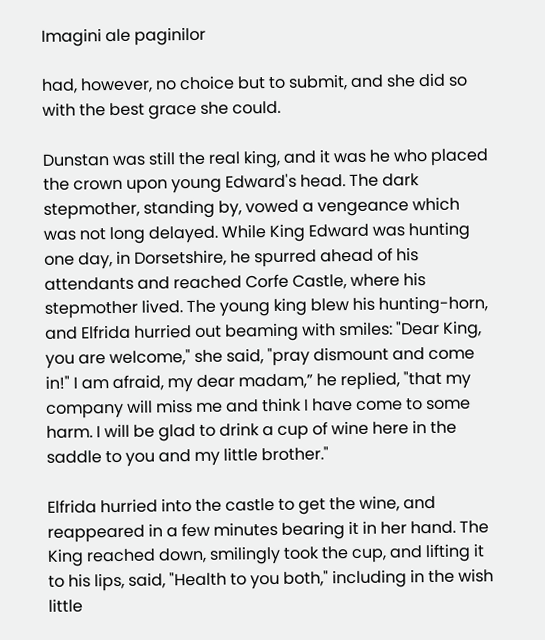Imagini ale paginilor

had, however, no choice but to submit, and she did so with the best grace she could.

Dunstan was still the real king, and it was he who placed the crown upon young Edward's head. The dark stepmother, standing by, vowed a vengeance which was not long delayed. While King Edward was hunting one day, in Dorsetshire, he spurred ahead of his attendants and reached Corfe Castle, where his stepmother lived. The young king blew his hunting-horn, and Elfrida hurried out beaming with smiles: "Dear King, you are welcome," she said, "pray dismount and come in!" I am afraid, my dear madam,” he replied, "that my company will miss me and think I have come to some harm. I will be glad to drink a cup of wine here in the saddle to you and my little brother."

Elfrida hurried into the castle to get the wine, and reappeared in a few minutes bearing it in her hand. The King reached down, smilingly took the cup, and lifting it to his lips, said, "Health to you both," including in the wish little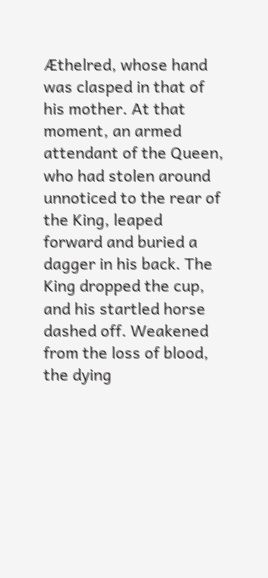Æthelred, whose hand was clasped in that of his mother. At that moment, an armed attendant of the Queen, who had stolen around unnoticed to the rear of the King, leaped forward and buried a dagger in his back. The King dropped the cup, and his startled horse dashed off. Weakened from the loss of blood, the dying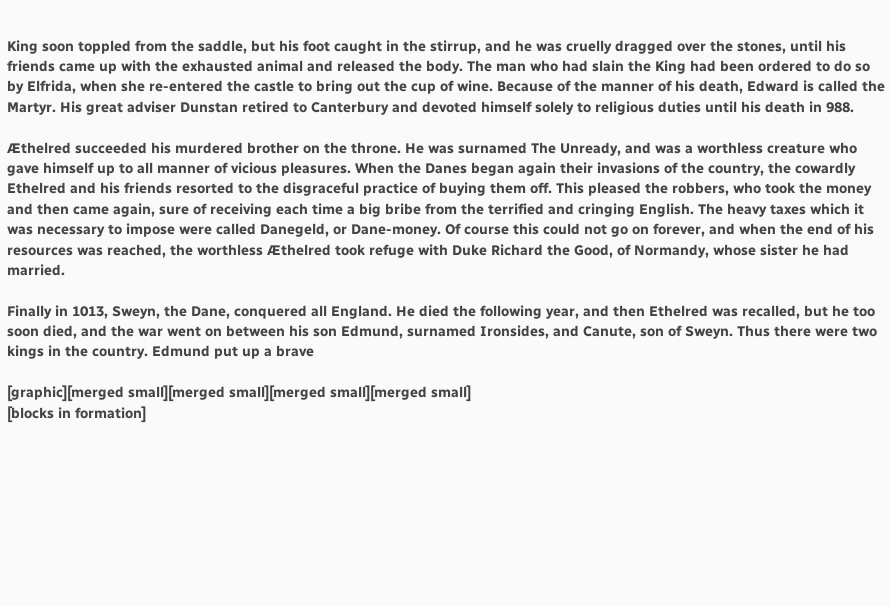King soon toppled from the saddle, but his foot caught in the stirrup, and he was cruelly dragged over the stones, until his friends came up with the exhausted animal and released the body. The man who had slain the King had been ordered to do so by Elfrida, when she re-entered the castle to bring out the cup of wine. Because of the manner of his death, Edward is called the Martyr. His great adviser Dunstan retired to Canterbury and devoted himself solely to religious duties until his death in 988.

Æthelred succeeded his murdered brother on the throne. He was surnamed The Unready, and was a worthless creature who gave himself up to all manner of vicious pleasures. When the Danes began again their invasions of the country, the cowardly Ethelred and his friends resorted to the disgraceful practice of buying them off. This pleased the robbers, who took the money and then came again, sure of receiving each time a big bribe from the terrified and cringing English. The heavy taxes which it was necessary to impose were called Danegeld, or Dane-money. Of course this could not go on forever, and when the end of his resources was reached, the worthless Æthelred took refuge with Duke Richard the Good, of Normandy, whose sister he had married.

Finally in 1013, Sweyn, the Dane, conquered all England. He died the following year, and then Ethelred was recalled, but he too soon died, and the war went on between his son Edmund, surnamed Ironsides, and Canute, son of Sweyn. Thus there were two kings in the country. Edmund put up a brave

[graphic][merged small][merged small][merged small][merged small]
[blocks in formation]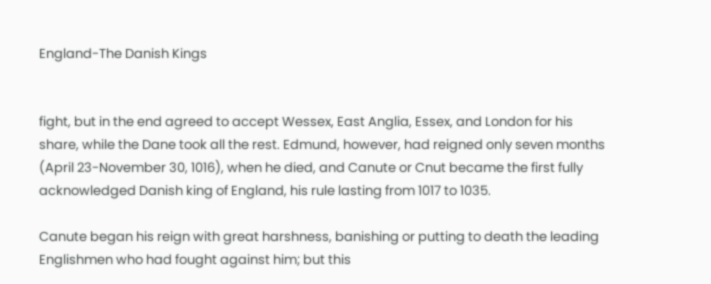England-The Danish Kings


fight, but in the end agreed to accept Wessex, East Anglia, Essex, and London for his share, while the Dane took all the rest. Edmund, however, had reigned only seven months (April 23-November 30, 1016), when he died, and Canute or Cnut became the first fully acknowledged Danish king of England, his rule lasting from 1017 to 1035.

Canute began his reign with great harshness, banishing or putting to death the leading Englishmen who had fought against him; but this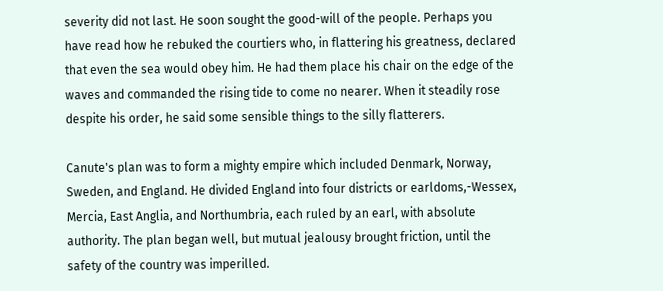severity did not last. He soon sought the good-will of the people. Perhaps you have read how he rebuked the courtiers who, in flattering his greatness, declared that even the sea would obey him. He had them place his chair on the edge of the waves and commanded the rising tide to come no nearer. When it steadily rose despite his order, he said some sensible things to the silly flatterers.

Canute's plan was to form a mighty empire which included Denmark, Norway, Sweden, and England. He divided England into four districts or earldoms,-Wessex, Mercia, East Anglia, and Northumbria, each ruled by an earl, with absolute authority. The plan began well, but mutual jealousy brought friction, until the safety of the country was imperilled.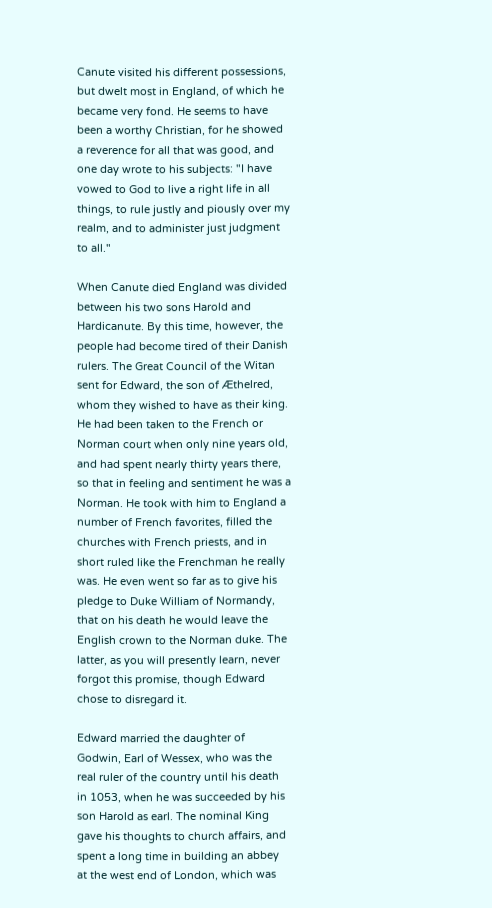Canute visited his different possessions, but dwelt most in England, of which he became very fond. He seems to have been a worthy Christian, for he showed a reverence for all that was good, and one day wrote to his subjects: "I have vowed to God to live a right life in all things, to rule justly and piously over my realm, and to administer just judgment to all."

When Canute died England was divided between his two sons Harold and Hardicanute. By this time, however, the people had become tired of their Danish rulers. The Great Council of the Witan sent for Edward, the son of Æthelred, whom they wished to have as their king. He had been taken to the French or Norman court when only nine years old, and had spent nearly thirty years there, so that in feeling and sentiment he was a Norman. He took with him to England a number of French favorites, filled the churches with French priests, and in short ruled like the Frenchman he really was. He even went so far as to give his pledge to Duke William of Normandy, that on his death he would leave the English crown to the Norman duke. The latter, as you will presently learn, never forgot this promise, though Edward chose to disregard it.

Edward married the daughter of Godwin, Earl of Wessex, who was the real ruler of the country until his death in 1053, when he was succeeded by his son Harold as earl. The nominal King gave his thoughts to church affairs, and spent a long time in building an abbey at the west end of London, which was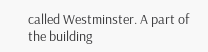called Westminster. A part of the building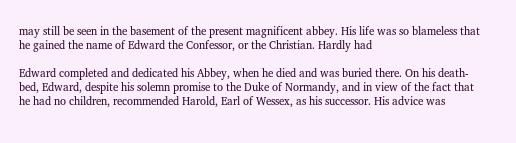may still be seen in the basement of the present magnificent abbey. His life was so blameless that he gained the name of Edward the Confessor, or the Christian. Hardly had

Edward completed and dedicated his Abbey, when he died and was buried there. On his death-bed, Edward, despite his solemn promise to the Duke of Normandy, and in view of the fact that he had no children, recommended Harold, Earl of Wessex, as his successor. His advice was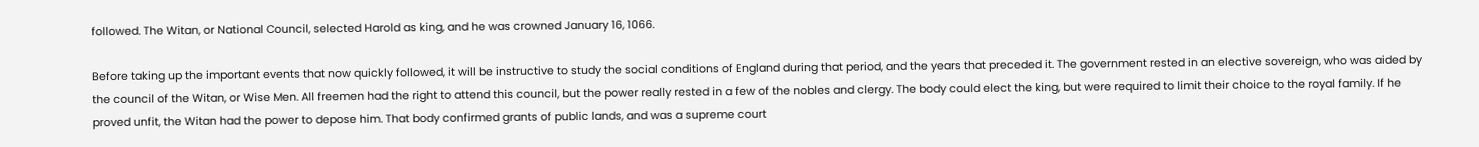followed. The Witan, or National Council, selected Harold as king, and he was crowned January 16, 1066.

Before taking up the important events that now quickly followed, it will be instructive to study the social conditions of England during that period, and the years that preceded it. The government rested in an elective sovereign, who was aided by the council of the Witan, or Wise Men. All freemen had the right to attend this council, but the power really rested in a few of the nobles and clergy. The body could elect the king, but were required to limit their choice to the royal family. If he proved unfit, the Witan had the power to depose him. That body confirmed grants of public lands, and was a supreme court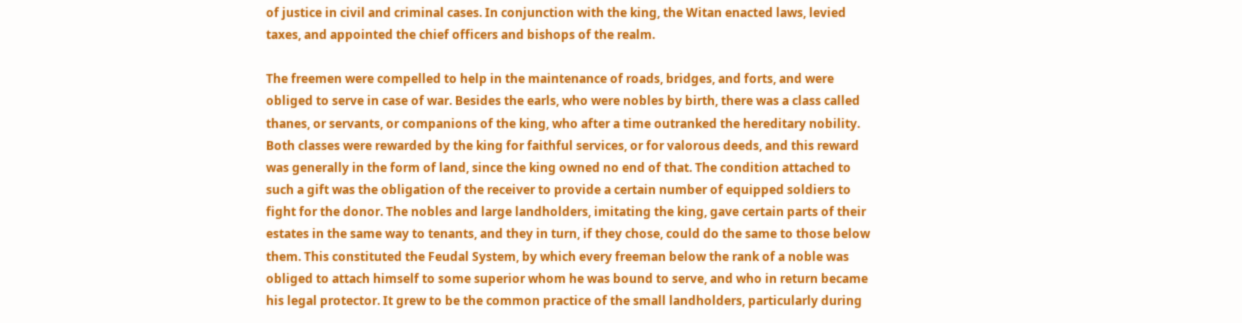of justice in civil and criminal cases. In conjunction with the king, the Witan enacted laws, levied taxes, and appointed the chief officers and bishops of the realm.

The freemen were compelled to help in the maintenance of roads, bridges, and forts, and were obliged to serve in case of war. Besides the earls, who were nobles by birth, there was a class called thanes, or servants, or companions of the king, who after a time outranked the hereditary nobility. Both classes were rewarded by the king for faithful services, or for valorous deeds, and this reward was generally in the form of land, since the king owned no end of that. The condition attached to such a gift was the obligation of the receiver to provide a certain number of equipped soldiers to fight for the donor. The nobles and large landholders, imitating the king, gave certain parts of their estates in the same way to tenants, and they in turn, if they chose, could do the same to those below them. This constituted the Feudal System, by which every freeman below the rank of a noble was obliged to attach himself to some superior whom he was bound to serve, and who in return became his legal protector. It grew to be the common practice of the small landholders, particularly during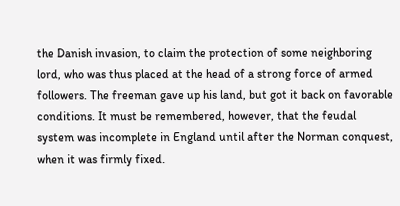the Danish invasion, to claim the protection of some neighboring lord, who was thus placed at the head of a strong force of armed followers. The freeman gave up his land, but got it back on favorable conditions. It must be remembered, however, that the feudal system was incomplete in England until after the Norman conquest, when it was firmly fixed.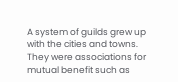A system of guilds grew up with the cities and towns. They were associations for mutual benefit such as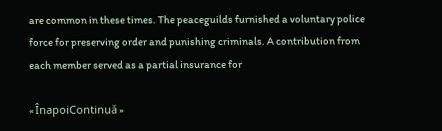are common in these times. The peaceguilds furnished a voluntary police force for preserving order and punishing criminals. A contribution from each member served as a partial insurance for

« ÎnapoiContinuă »